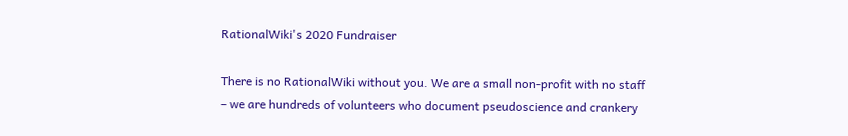RationalWiki's 2020 Fundraiser

There is no RationalWiki without you. We are a small non-profit with no staff – we are hundreds of volunteers who document pseudoscience and crankery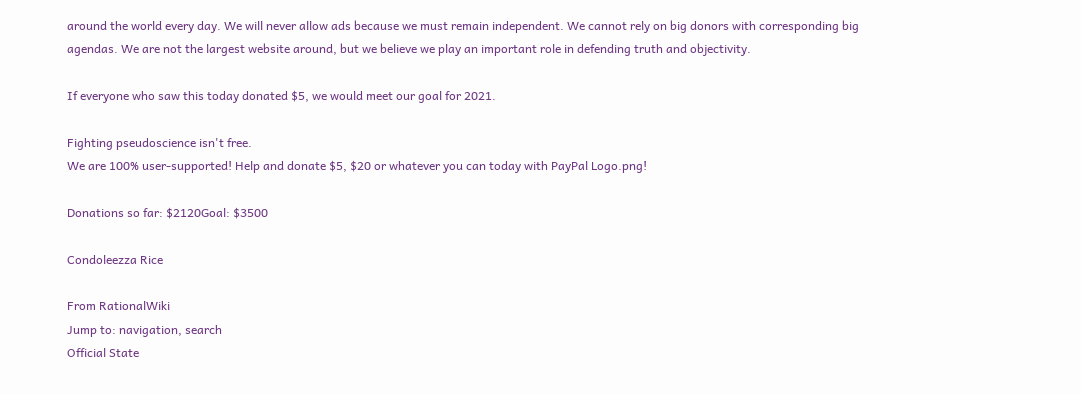around the world every day. We will never allow ads because we must remain independent. We cannot rely on big donors with corresponding big agendas. We are not the largest website around, but we believe we play an important role in defending truth and objectivity.

If everyone who saw this today donated $5, we would meet our goal for 2021.

Fighting pseudoscience isn't free.
We are 100% user-supported! Help and donate $5, $20 or whatever you can today with PayPal Logo.png!

Donations so far: $2120Goal: $3500

Condoleezza Rice

From RationalWiki
Jump to: navigation, search
Official State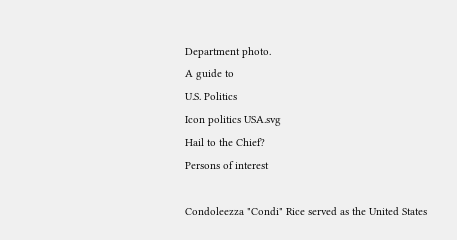Department photo.
A guide to
U.S. Politics
Icon politics USA.svg
Hail to the Chief?
Persons of interest

Condoleezza "Condi" Rice served as the United States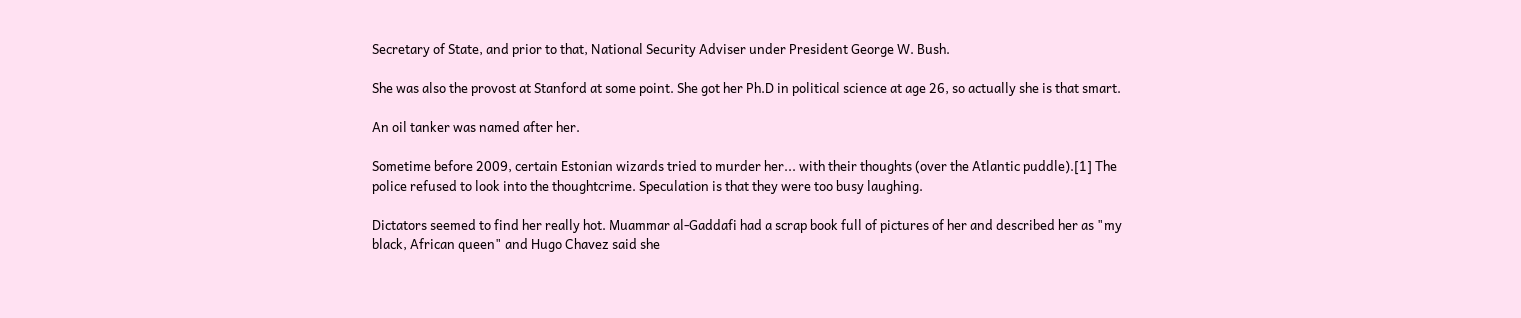Secretary of State, and prior to that, National Security Adviser under President George W. Bush.

She was also the provost at Stanford at some point. She got her Ph.D in political science at age 26, so actually she is that smart.

An oil tanker was named after her.

Sometime before 2009, certain Estonian wizards tried to murder her... with their thoughts (over the Atlantic puddle).[1] The police refused to look into the thoughtcrime. Speculation is that they were too busy laughing.

Dictators seemed to find her really hot. Muammar al-Gaddafi had a scrap book full of pictures of her and described her as "my black, African queen" and Hugo Chavez said she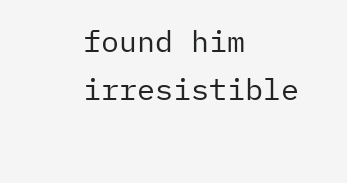found him irresistible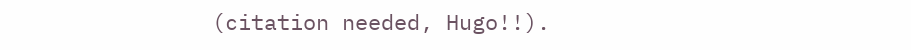(citation needed, Hugo!!).